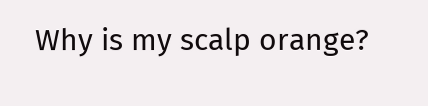Why is my scalp orange?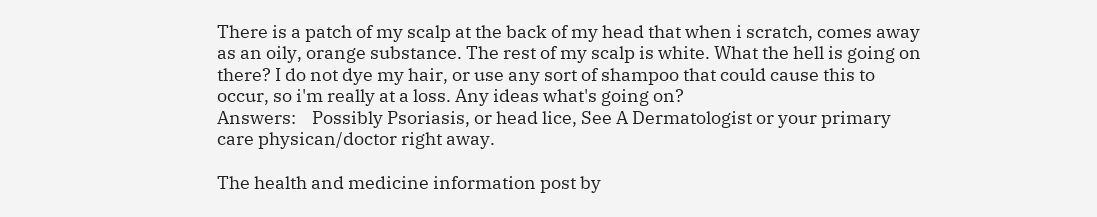There is a patch of my scalp at the back of my head that when i scratch, comes away as an oily, orange substance. The rest of my scalp is white. What the hell is going on there? I do not dye my hair, or use any sort of shampoo that could cause this to occur, so i'm really at a loss. Any ideas what's going on?
Answers:    Possibly Psoriasis, or head lice, See A Dermatologist or your primary care physican/doctor right away.

The health and medicine information post by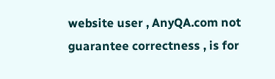website user , AnyQA.com not guarantee correctness , is for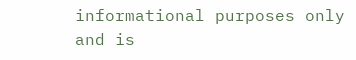informational purposes only and is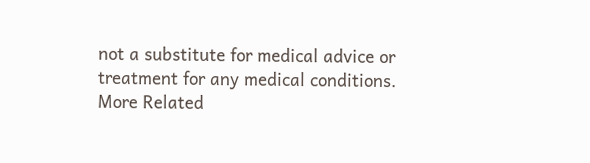not a substitute for medical advice or treatment for any medical conditions.
More Related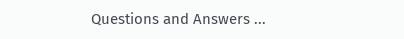Questions and Answers ...